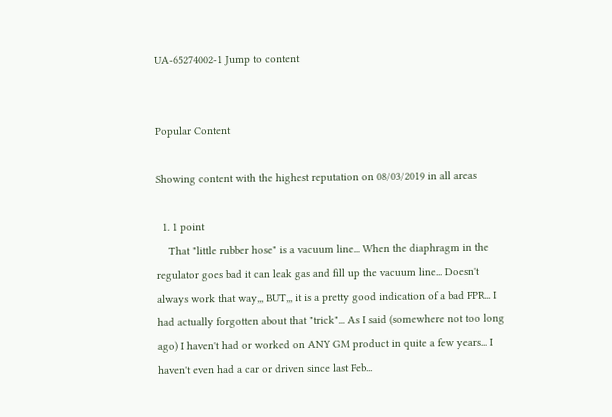UA-65274002-1 Jump to content


Popular Content

Showing content with the highest reputation on 08/03/2019 in all areas

  1. 1 point
    That "little rubber hose" is a vacuum line... When the diaphragm in the regulator goes bad it can leak gas and fill up the vacuum line... Doesn't always work that way,,, BUT,,, it is a pretty good indication of a bad FPR... I had actually forgotten about that "trick"... As I said (somewhere not too long ago) I haven't had or worked on ANY GM product in quite a few years... I haven't even had a car or driven since last Feb...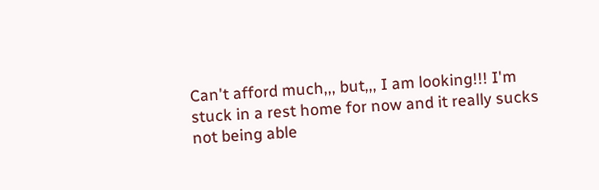Can't afford much,,, but,,, I am looking!!! I'm stuck in a rest home for now and it really sucks not being able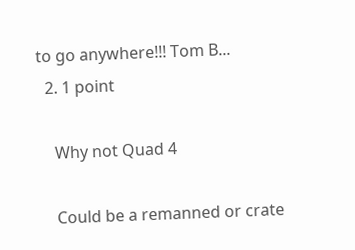to go anywhere!!! Tom B...
  2. 1 point

    Why not Quad 4

    Could be a remanned or crate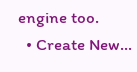engine too.
  • Create New...